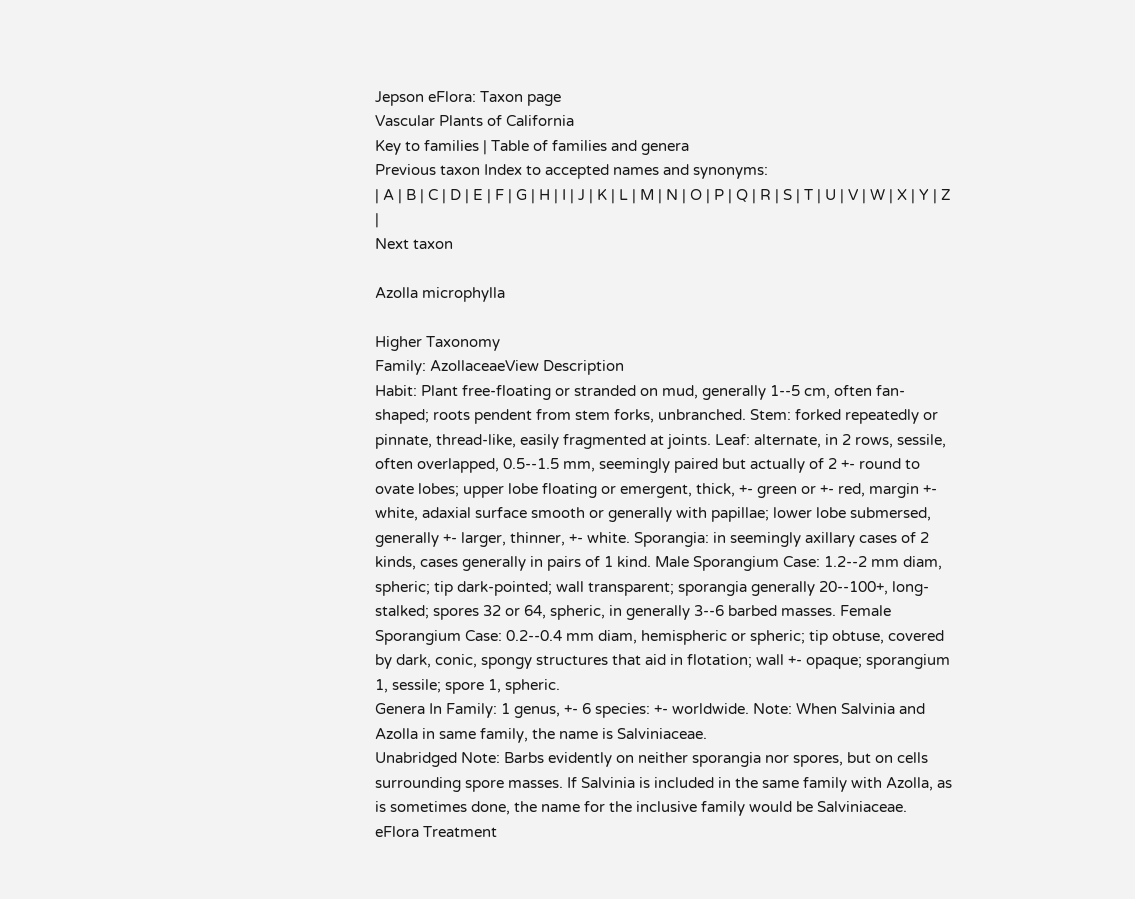Jepson eFlora: Taxon page
Vascular Plants of California
Key to families | Table of families and genera
Previous taxon Index to accepted names and synonyms:
| A | B | C | D | E | F | G | H | I | J | K | L | M | N | O | P | Q | R | S | T | U | V | W | X | Y | Z |
Next taxon

Azolla microphylla

Higher Taxonomy
Family: AzollaceaeView Description
Habit: Plant free-floating or stranded on mud, generally 1--5 cm, often fan-shaped; roots pendent from stem forks, unbranched. Stem: forked repeatedly or pinnate, thread-like, easily fragmented at joints. Leaf: alternate, in 2 rows, sessile, often overlapped, 0.5--1.5 mm, seemingly paired but actually of 2 +- round to ovate lobes; upper lobe floating or emergent, thick, +- green or +- red, margin +- white, adaxial surface smooth or generally with papillae; lower lobe submersed, generally +- larger, thinner, +- white. Sporangia: in seemingly axillary cases of 2 kinds, cases generally in pairs of 1 kind. Male Sporangium Case: 1.2--2 mm diam, spheric; tip dark-pointed; wall transparent; sporangia generally 20--100+, long-stalked; spores 32 or 64, spheric, in generally 3--6 barbed masses. Female Sporangium Case: 0.2--0.4 mm diam, hemispheric or spheric; tip obtuse, covered by dark, conic, spongy structures that aid in flotation; wall +- opaque; sporangium 1, sessile; spore 1, spheric.
Genera In Family: 1 genus, +- 6 species: +- worldwide. Note: When Salvinia and Azolla in same family, the name is Salviniaceae.
Unabridged Note: Barbs evidently on neither sporangia nor spores, but on cells surrounding spore masses. If Salvinia is included in the same family with Azolla, as is sometimes done, the name for the inclusive family would be Salviniaceae.
eFlora Treatment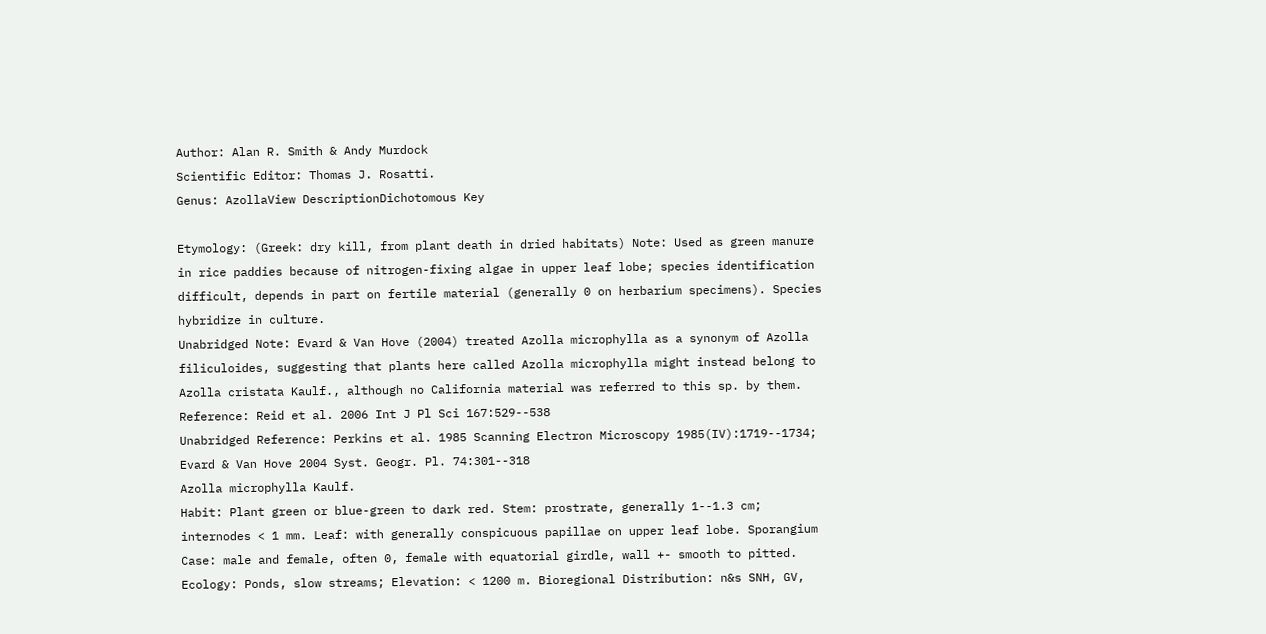Author: Alan R. Smith & Andy Murdock
Scientific Editor: Thomas J. Rosatti.
Genus: AzollaView DescriptionDichotomous Key

Etymology: (Greek: dry kill, from plant death in dried habitats) Note: Used as green manure in rice paddies because of nitrogen-fixing algae in upper leaf lobe; species identification difficult, depends in part on fertile material (generally 0 on herbarium specimens). Species hybridize in culture.
Unabridged Note: Evard & Van Hove (2004) treated Azolla microphylla as a synonym of Azolla filiculoides, suggesting that plants here called Azolla microphylla might instead belong to Azolla cristata Kaulf., although no California material was referred to this sp. by them.
Reference: Reid et al. 2006 Int J Pl Sci 167:529--538
Unabridged Reference: Perkins et al. 1985 Scanning Electron Microscopy 1985(IV):1719--1734; Evard & Van Hove 2004 Syst. Geogr. Pl. 74:301--318
Azolla microphylla Kaulf.
Habit: Plant green or blue-green to dark red. Stem: prostrate, generally 1--1.3 cm; internodes < 1 mm. Leaf: with generally conspicuous papillae on upper leaf lobe. Sporangium Case: male and female, often 0, female with equatorial girdle, wall +- smooth to pitted.
Ecology: Ponds, slow streams; Elevation: < 1200 m. Bioregional Distribution: n&s SNH, GV,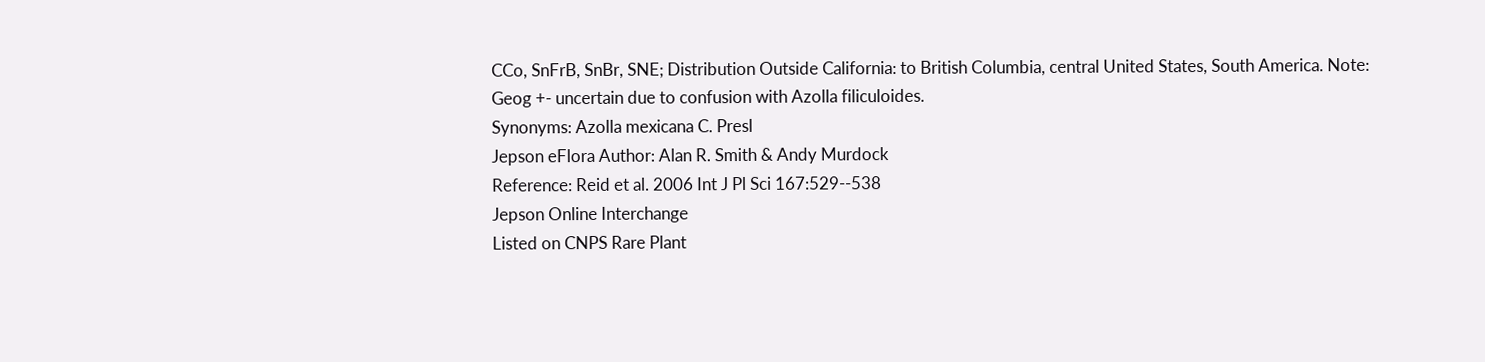CCo, SnFrB, SnBr, SNE; Distribution Outside California: to British Columbia, central United States, South America. Note: Geog +- uncertain due to confusion with Azolla filiculoides.
Synonyms: Azolla mexicana C. Presl
Jepson eFlora Author: Alan R. Smith & Andy Murdock
Reference: Reid et al. 2006 Int J Pl Sci 167:529--538
Jepson Online Interchange
Listed on CNPS Rare Plant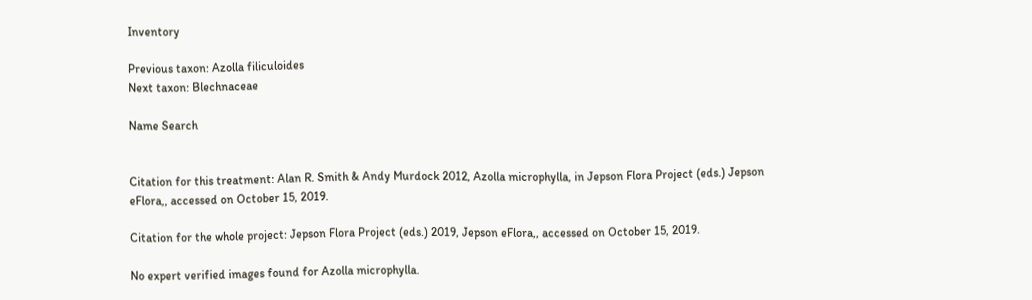Inventory

Previous taxon: Azolla filiculoides
Next taxon: Blechnaceae

Name Search


Citation for this treatment: Alan R. Smith & Andy Murdock 2012, Azolla microphylla, in Jepson Flora Project (eds.) Jepson eFlora,, accessed on October 15, 2019.

Citation for the whole project: Jepson Flora Project (eds.) 2019, Jepson eFlora,, accessed on October 15, 2019.

No expert verified images found for Azolla microphylla.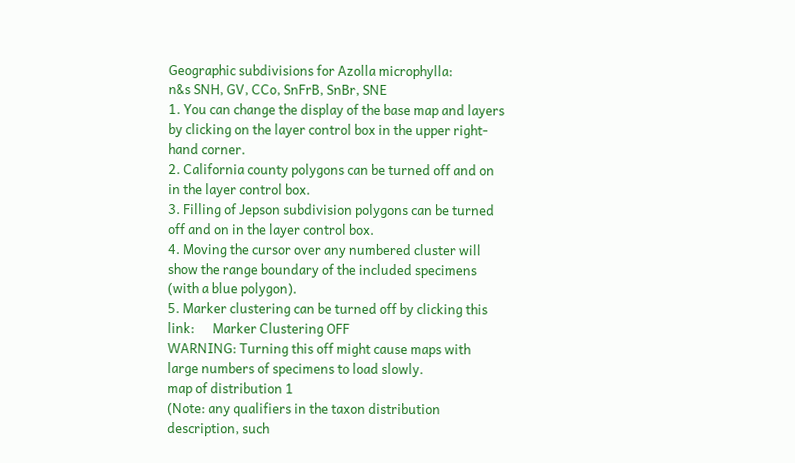Geographic subdivisions for Azolla microphylla:
n&s SNH, GV, CCo, SnFrB, SnBr, SNE
1. You can change the display of the base map and layers by clicking on the layer control box in the upper right-hand corner.
2. California county polygons can be turned off and on in the layer control box.
3. Filling of Jepson subdivision polygons can be turned off and on in the layer control box.
4. Moving the cursor over any numbered cluster will show the range boundary of the included specimens (with a blue polygon).
5. Marker clustering can be turned off by clicking this link:      Marker Clustering OFF
WARNING: Turning this off might cause maps with large numbers of specimens to load slowly.
map of distribution 1
(Note: any qualifiers in the taxon distribution description, such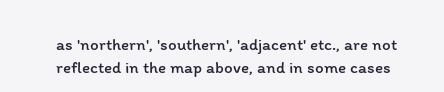as 'northern', 'southern', 'adjacent' etc., are not reflected in the map above, and in some cases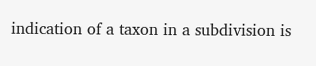indication of a taxon in a subdivision is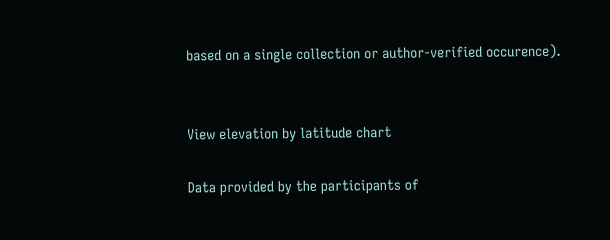based on a single collection or author-verified occurence).


View elevation by latitude chart

Data provided by the participants of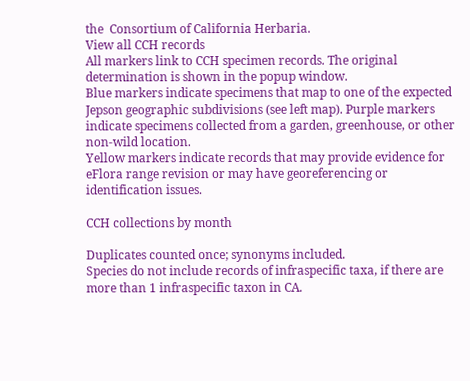the  Consortium of California Herbaria.
View all CCH records
All markers link to CCH specimen records. The original determination is shown in the popup window.
Blue markers indicate specimens that map to one of the expected Jepson geographic subdivisions (see left map). Purple markers indicate specimens collected from a garden, greenhouse, or other non-wild location.
Yellow markers indicate records that may provide evidence for eFlora range revision or may have georeferencing or identification issues.

CCH collections by month

Duplicates counted once; synonyms included.
Species do not include records of infraspecific taxa, if there are more than 1 infraspecific taxon in CA.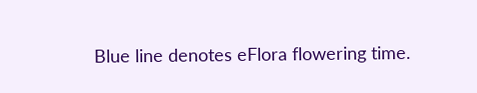Blue line denotes eFlora flowering time.